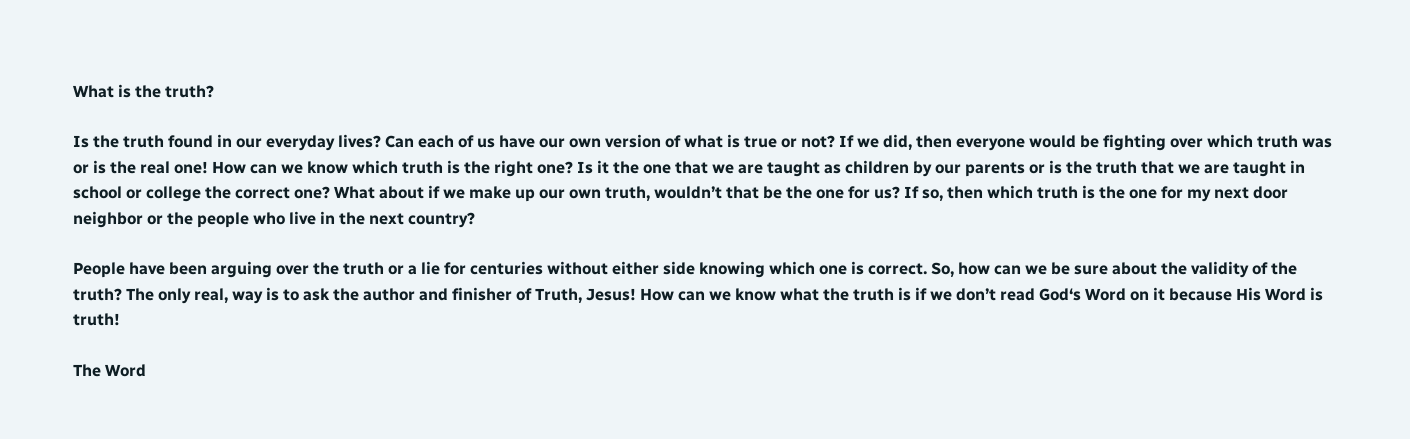What is the truth?

Is the truth found in our everyday lives? Can each of us have our own version of what is true or not? If we did, then everyone would be fighting over which truth was or is the real one! How can we know which truth is the right one? Is it the one that we are taught as children by our parents or is the truth that we are taught in school or college the correct one? What about if we make up our own truth, wouldn’t that be the one for us? If so, then which truth is the one for my next door neighbor or the people who live in the next country?

People have been arguing over the truth or a lie for centuries without either side knowing which one is correct. So, how can we be sure about the validity of the truth? The only real, way is to ask the author and finisher of Truth, Jesus! How can we know what the truth is if we don’t read God‘s Word on it because His Word is truth!

The Word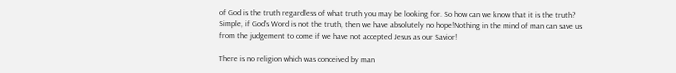of God is the truth regardless of what truth you may be looking for. So how can we know that it is the truth? Simple, if God’s Word is not the truth, then we have absolutely no hope!Nothing in the mind of man can save us from the judgement to come if we have not accepted Jesus as our Savior!

There is no religion which was conceived by man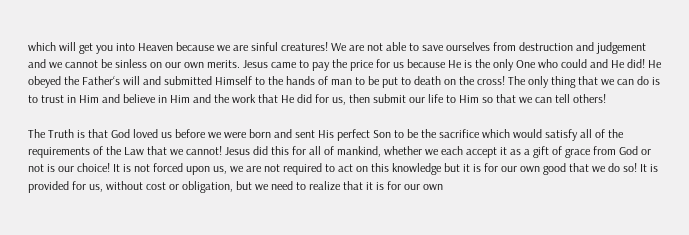which will get you into Heaven because we are sinful creatures! We are not able to save ourselves from destruction and judgement and we cannot be sinless on our own merits. Jesus came to pay the price for us because He is the only One who could and He did! He obeyed the Father‘s will and submitted Himself to the hands of man to be put to death on the cross! The only thing that we can do is to trust in Him and believe in Him and the work that He did for us, then submit our life to Him so that we can tell others!

The Truth is that God loved us before we were born and sent His perfect Son to be the sacrifice which would satisfy all of the requirements of the Law that we cannot! Jesus did this for all of mankind, whether we each accept it as a gift of grace from God or not is our choice! It is not forced upon us, we are not required to act on this knowledge but it is for our own good that we do so! It is provided for us, without cost or obligation, but we need to realize that it is for our own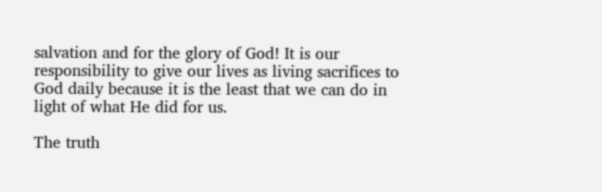salvation and for the glory of God! It is our responsibility to give our lives as living sacrifices to God daily because it is the least that we can do in light of what He did for us.

The truth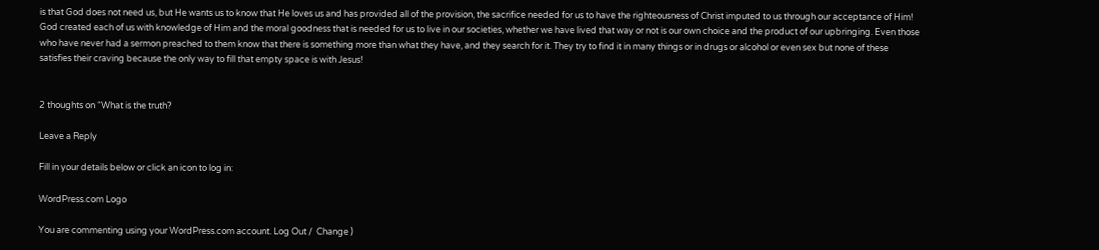is that God does not need us, but He wants us to know that He loves us and has provided all of the provision, the sacrifice needed for us to have the righteousness of Christ imputed to us through our acceptance of Him! God created each of us with knowledge of Him and the moral goodness that is needed for us to live in our societies, whether we have lived that way or not is our own choice and the product of our upbringing. Even those who have never had a sermon preached to them know that there is something more than what they have, and they search for it. They try to find it in many things or in drugs or alcohol or even sex but none of these satisfies their craving because the only way to fill that empty space is with Jesus!


2 thoughts on “What is the truth?

Leave a Reply

Fill in your details below or click an icon to log in:

WordPress.com Logo

You are commenting using your WordPress.com account. Log Out /  Change )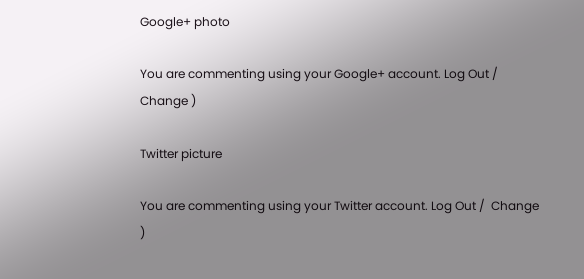Google+ photo

You are commenting using your Google+ account. Log Out /  Change )

Twitter picture

You are commenting using your Twitter account. Log Out /  Change )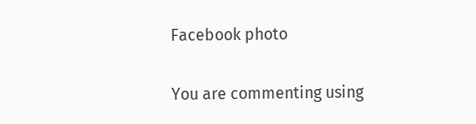Facebook photo

You are commenting using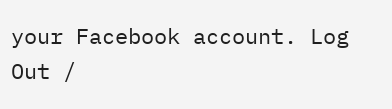your Facebook account. Log Out /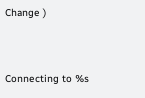Change )


Connecting to %s